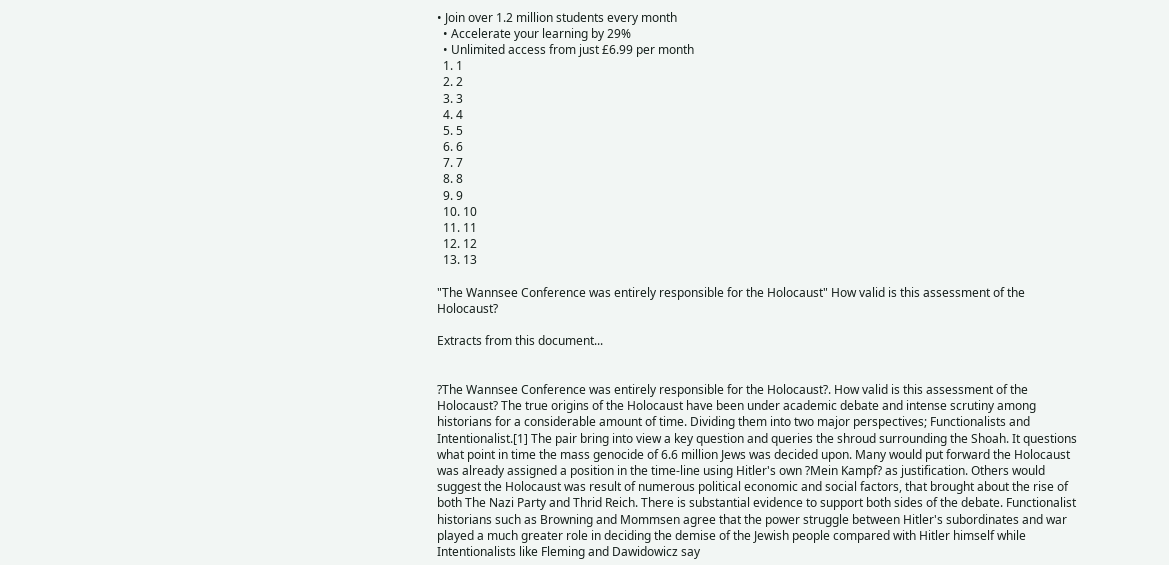• Join over 1.2 million students every month
  • Accelerate your learning by 29%
  • Unlimited access from just £6.99 per month
  1. 1
  2. 2
  3. 3
  4. 4
  5. 5
  6. 6
  7. 7
  8. 8
  9. 9
  10. 10
  11. 11
  12. 12
  13. 13

"The Wannsee Conference was entirely responsible for the Holocaust" How valid is this assessment of the Holocaust?

Extracts from this document...


?The Wannsee Conference was entirely responsible for the Holocaust?. How valid is this assessment of the Holocaust? The true origins of the Holocaust have been under academic debate and intense scrutiny among historians for a considerable amount of time. Dividing them into two major perspectives; Functionalists and Intentionalist.[1] The pair bring into view a key question and queries the shroud surrounding the Shoah. It questions what point in time the mass genocide of 6.6 million Jews was decided upon. Many would put forward the Holocaust was already assigned a position in the time-line using Hitler's own ?Mein Kampf? as justification. Others would suggest the Holocaust was result of numerous political economic and social factors, that brought about the rise of both The Nazi Party and Thrid Reich. There is substantial evidence to support both sides of the debate. Functionalist historians such as Browning and Mommsen agree that the power struggle between Hitler's subordinates and war played a much greater role in deciding the demise of the Jewish people compared with Hitler himself while Intentionalists like Fleming and Dawidowicz say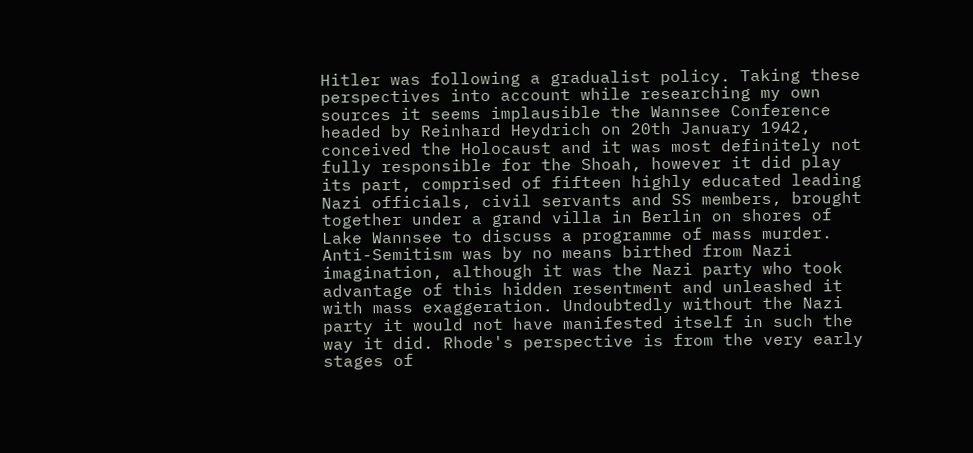Hitler was following a gradualist policy. Taking these perspectives into account while researching my own sources it seems implausible the Wannsee Conference headed by Reinhard Heydrich on 20th January 1942, conceived the Holocaust and it was most definitely not fully responsible for the Shoah, however it did play its part, comprised of fifteen highly educated leading Nazi officials, civil servants and SS members, brought together under a grand villa in Berlin on shores of Lake Wannsee to discuss a programme of mass murder. Anti-Semitism was by no means birthed from Nazi imagination, although it was the Nazi party who took advantage of this hidden resentment and unleashed it with mass exaggeration. Undoubtedly without the Nazi party it would not have manifested itself in such the way it did. Rhode's perspective is from the very early stages of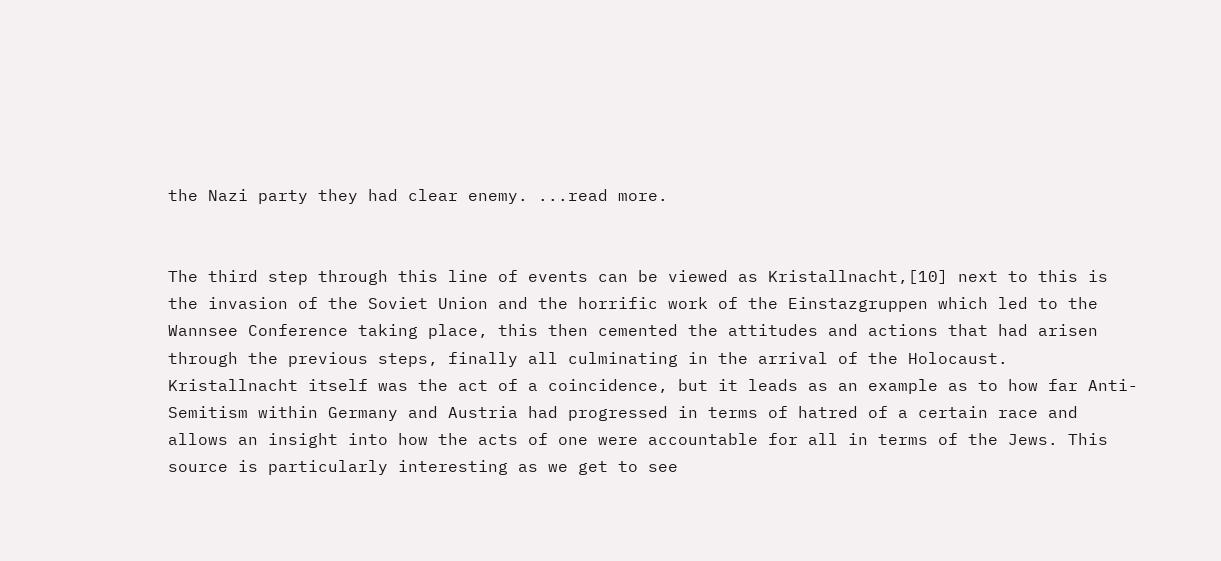the Nazi party they had clear enemy. ...read more.


The third step through this line of events can be viewed as Kristallnacht,[10] next to this is the invasion of the Soviet Union and the horrific work of the Einstazgruppen which led to the Wannsee Conference taking place, this then cemented the attitudes and actions that had arisen through the previous steps, finally all culminating in the arrival of the Holocaust. Kristallnacht itself was the act of a coincidence, but it leads as an example as to how far Anti-Semitism within Germany and Austria had progressed in terms of hatred of a certain race and allows an insight into how the acts of one were accountable for all in terms of the Jews. This source is particularly interesting as we get to see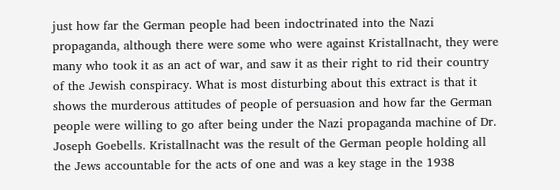just how far the German people had been indoctrinated into the Nazi propaganda, although there were some who were against Kristallnacht, they were many who took it as an act of war, and saw it as their right to rid their country of the Jewish conspiracy. What is most disturbing about this extract is that it shows the murderous attitudes of people of persuasion and how far the German people were willing to go after being under the Nazi propaganda machine of Dr. Joseph Goebells. Kristallnacht was the result of the German people holding all the Jews accountable for the acts of one and was a key stage in the 1938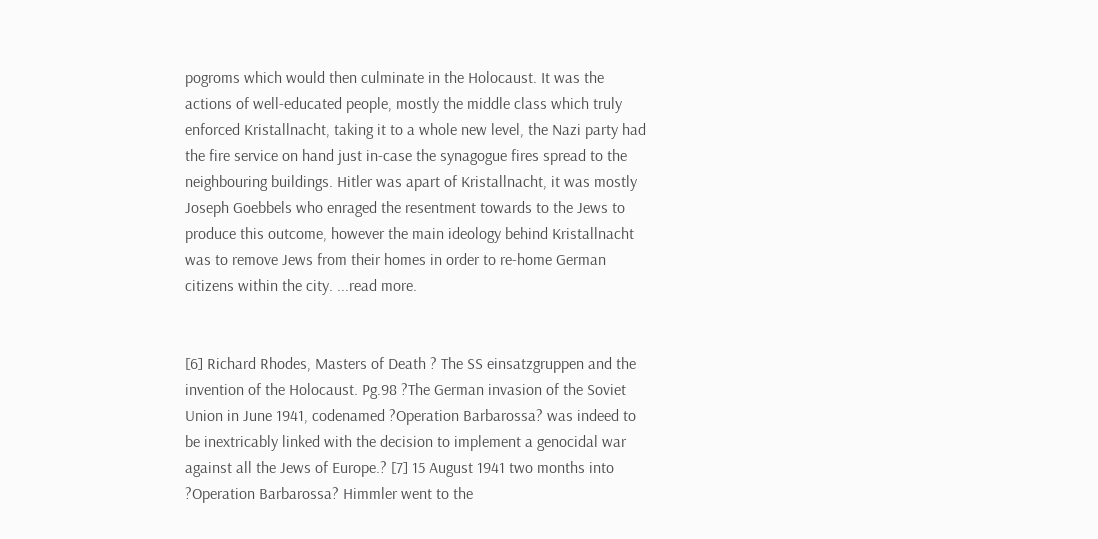pogroms which would then culminate in the Holocaust. It was the actions of well-educated people, mostly the middle class which truly enforced Kristallnacht, taking it to a whole new level, the Nazi party had the fire service on hand just in-case the synagogue fires spread to the neighbouring buildings. Hitler was apart of Kristallnacht, it was mostly Joseph Goebbels who enraged the resentment towards to the Jews to produce this outcome, however the main ideology behind Kristallnacht was to remove Jews from their homes in order to re-home German citizens within the city. ...read more.


[6] Richard Rhodes, Masters of Death ? The SS einsatzgruppen and the invention of the Holocaust. Pg.98 ?The German invasion of the Soviet Union in June 1941, codenamed ?Operation Barbarossa? was indeed to be inextricably linked with the decision to implement a genocidal war against all the Jews of Europe.? [7] 15 August 1941 two months into ?Operation Barbarossa? Himmler went to the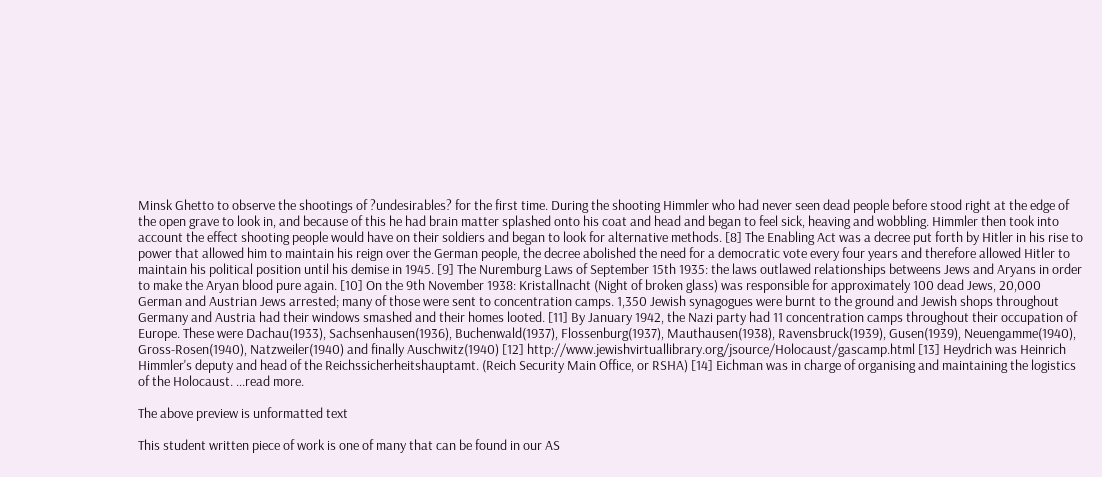Minsk Ghetto to observe the shootings of ?undesirables? for the first time. During the shooting Himmler who had never seen dead people before stood right at the edge of the open grave to look in, and because of this he had brain matter splashed onto his coat and head and began to feel sick, heaving and wobbling. Himmler then took into account the effect shooting people would have on their soldiers and began to look for alternative methods. [8] The Enabling Act was a decree put forth by Hitler in his rise to power that allowed him to maintain his reign over the German people, the decree abolished the need for a democratic vote every four years and therefore allowed Hitler to maintain his political position until his demise in 1945. [9] The Nuremburg Laws of September 15th 1935: the laws outlawed relationships betweens Jews and Aryans in order to make the Aryan blood pure again. [10] On the 9th November 1938: Kristallnacht (Night of broken glass) was responsible for approximately 100 dead Jews, 20,000 German and Austrian Jews arrested; many of those were sent to concentration camps. 1,350 Jewish synagogues were burnt to the ground and Jewish shops throughout Germany and Austria had their windows smashed and their homes looted. [11] By January 1942, the Nazi party had 11 concentration camps throughout their occupation of Europe. These were Dachau(1933), Sachsenhausen(1936), Buchenwald(1937), Flossenburg(1937), Mauthausen(1938), Ravensbruck(1939), Gusen(1939), Neuengamme(1940), Gross-Rosen(1940), Natzweiler(1940) and finally Auschwitz(1940) [12] http://www.jewishvirtuallibrary.org/jsource/Holocaust/gascamp.html [13] Heydrich was Heinrich Himmler's deputy and head of the Reichssicherheitshauptamt. (Reich Security Main Office, or RSHA) [14] Eichman was in charge of organising and maintaining the logistics of the Holocaust. ...read more.

The above preview is unformatted text

This student written piece of work is one of many that can be found in our AS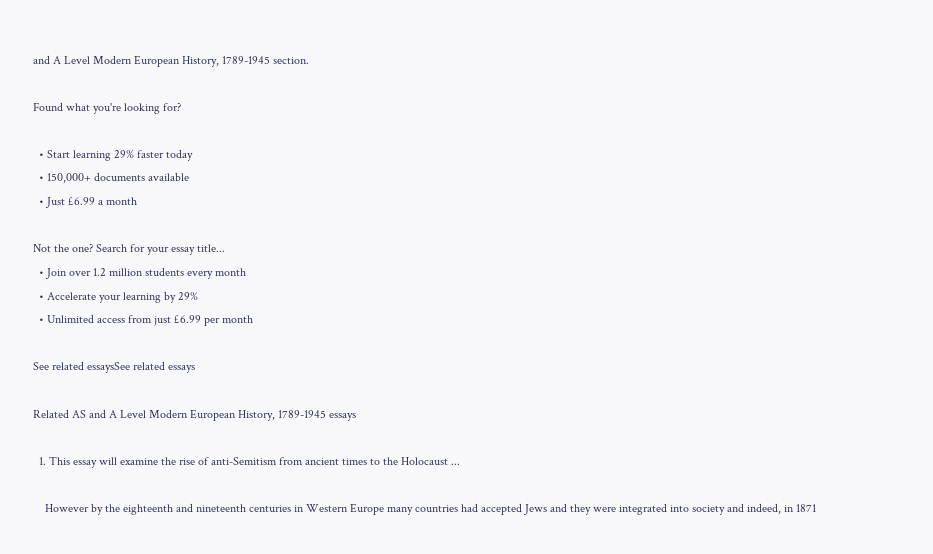and A Level Modern European History, 1789-1945 section.

Found what you're looking for?

  • Start learning 29% faster today
  • 150,000+ documents available
  • Just £6.99 a month

Not the one? Search for your essay title...
  • Join over 1.2 million students every month
  • Accelerate your learning by 29%
  • Unlimited access from just £6.99 per month

See related essaysSee related essays

Related AS and A Level Modern European History, 1789-1945 essays

  1. This essay will examine the rise of anti-Semitism from ancient times to the Holocaust ...

    However by the eighteenth and nineteenth centuries in Western Europe many countries had accepted Jews and they were integrated into society and indeed, in 1871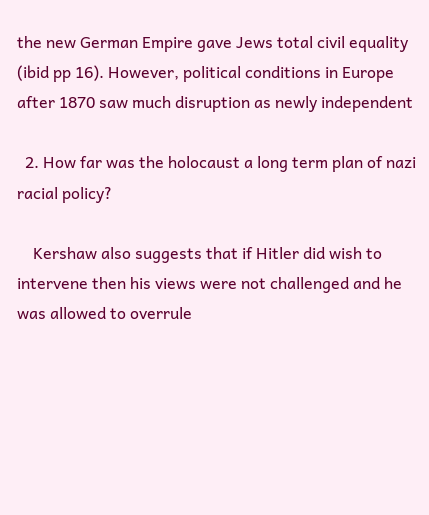the new German Empire gave Jews total civil equality (ibid pp 16). However, political conditions in Europe after 1870 saw much disruption as newly independent

  2. How far was the holocaust a long term plan of nazi racial policy?

    Kershaw also suggests that if Hitler did wish to intervene then his views were not challenged and he was allowed to overrule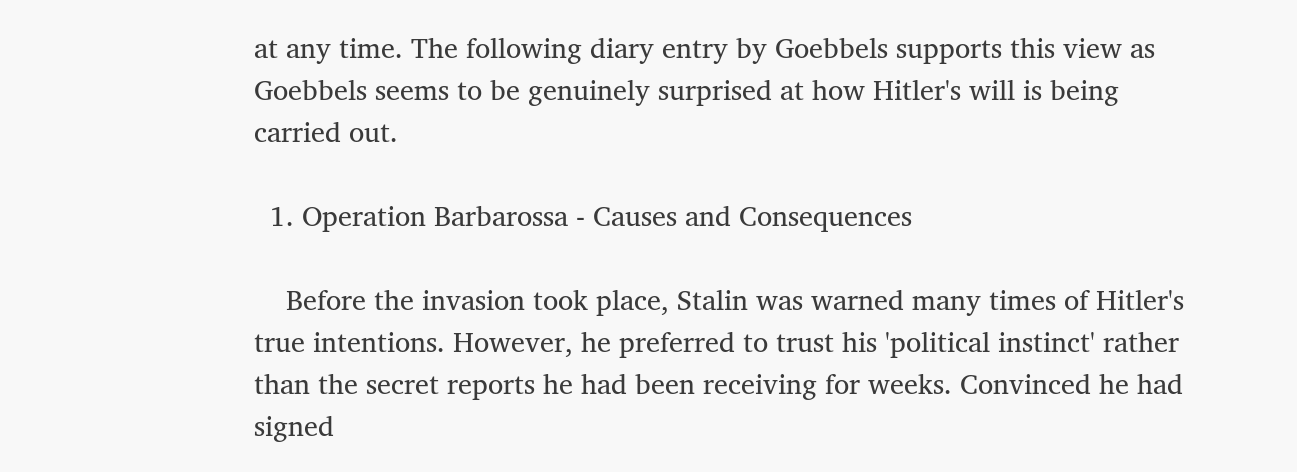at any time. The following diary entry by Goebbels supports this view as Goebbels seems to be genuinely surprised at how Hitler's will is being carried out.

  1. Operation Barbarossa - Causes and Consequences

    Before the invasion took place, Stalin was warned many times of Hitler's true intentions. However, he preferred to trust his 'political instinct' rather than the secret reports he had been receiving for weeks. Convinced he had signed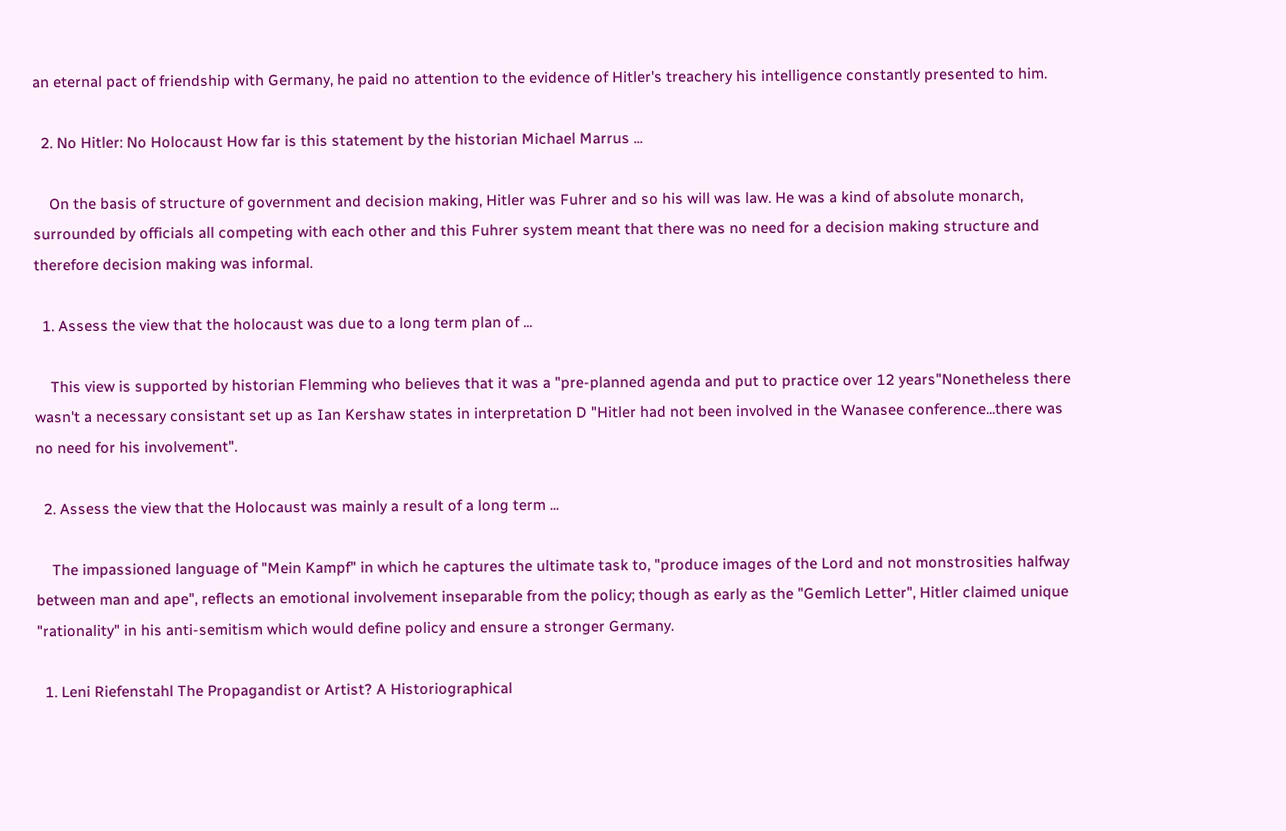an eternal pact of friendship with Germany, he paid no attention to the evidence of Hitler's treachery his intelligence constantly presented to him.

  2. No Hitler: No Holocaust How far is this statement by the historian Michael Marrus ...

    On the basis of structure of government and decision making, Hitler was Fuhrer and so his will was law. He was a kind of absolute monarch, surrounded by officials all competing with each other and this Fuhrer system meant that there was no need for a decision making structure and therefore decision making was informal.

  1. Assess the view that the holocaust was due to a long term plan of ...

    This view is supported by historian Flemming who believes that it was a "pre-planned agenda and put to practice over 12 years"Nonetheless there wasn't a necessary consistant set up as Ian Kershaw states in interpretation D "Hitler had not been involved in the Wanasee conference...there was no need for his involvement".

  2. Assess the view that the Holocaust was mainly a result of a long term ...

    The impassioned language of "Mein Kampf" in which he captures the ultimate task to, "produce images of the Lord and not monstrosities halfway between man and ape", reflects an emotional involvement inseparable from the policy; though as early as the "Gemlich Letter", Hitler claimed unique "rationality" in his anti-semitism which would define policy and ensure a stronger Germany.

  1. Leni Riefenstahl The Propagandist or Artist? A Historiographical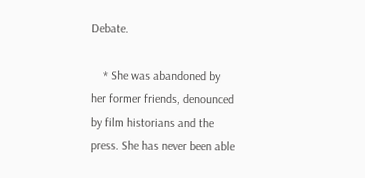Debate.

    * She was abandoned by her former friends, denounced by film historians and the press. She has never been able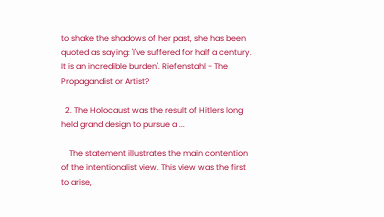to shake the shadows of her past, she has been quoted as saying: 'I've suffered for half a century. It is an incredible burden'. Riefenstahl - The Propagandist or Artist?

  2. The Holocaust was the result of Hitlers long held grand design to pursue a ...

    The statement illustrates the main contention of the intentionalist view. This view was the first to arise,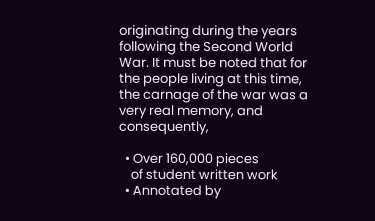originating during the years following the Second World War. It must be noted that for the people living at this time, the carnage of the war was a very real memory, and consequently,

  • Over 160,000 pieces
    of student written work
  • Annotated by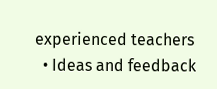experienced teachers
  • Ideas and feedback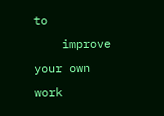to
    improve your own work